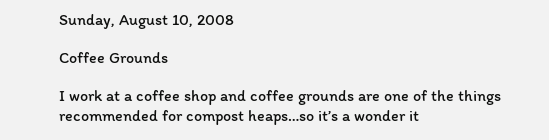Sunday, August 10, 2008

Coffee Grounds

I work at a coffee shop and coffee grounds are one of the things recommended for compost heaps…so it’s a wonder it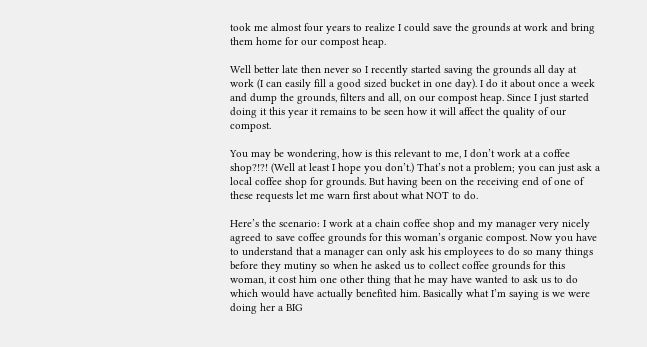took me almost four years to realize I could save the grounds at work and bring them home for our compost heap.

Well better late then never so I recently started saving the grounds all day at work (I can easily fill a good sized bucket in one day). I do it about once a week and dump the grounds, filters and all, on our compost heap. Since I just started doing it this year it remains to be seen how it will affect the quality of our compost.

You may be wondering, how is this relevant to me, I don’t work at a coffee shop?!?! (Well at least I hope you don’t.) That’s not a problem; you can just ask a local coffee shop for grounds. But having been on the receiving end of one of these requests let me warn first about what NOT to do.

Here’s the scenario: I work at a chain coffee shop and my manager very nicely agreed to save coffee grounds for this woman’s organic compost. Now you have to understand that a manager can only ask his employees to do so many things before they mutiny so when he asked us to collect coffee grounds for this woman, it cost him one other thing that he may have wanted to ask us to do which would have actually benefited him. Basically what I’m saying is we were doing her a BIG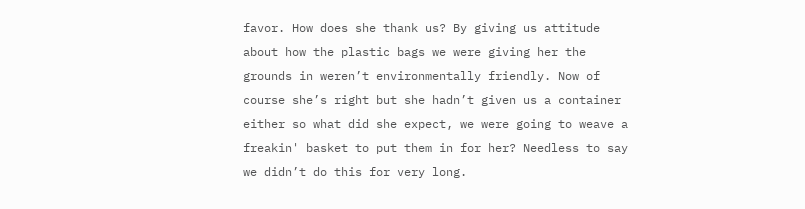favor. How does she thank us? By giving us attitude about how the plastic bags we were giving her the grounds in weren’t environmentally friendly. Now of course she’s right but she hadn’t given us a container either so what did she expect, we were going to weave a freakin' basket to put them in for her? Needless to say we didn’t do this for very long.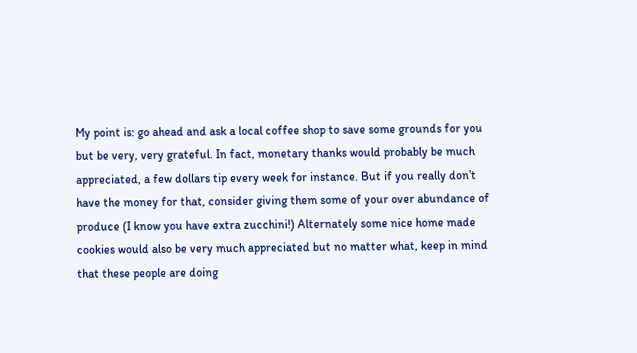My point is: go ahead and ask a local coffee shop to save some grounds for you but be very, very grateful. In fact, monetary thanks would probably be much appreciated, a few dollars tip every week for instance. But if you really don’t have the money for that, consider giving them some of your over abundance of produce (I know you have extra zucchini!) Alternately some nice home made cookies would also be very much appreciated but no matter what, keep in mind that these people are doing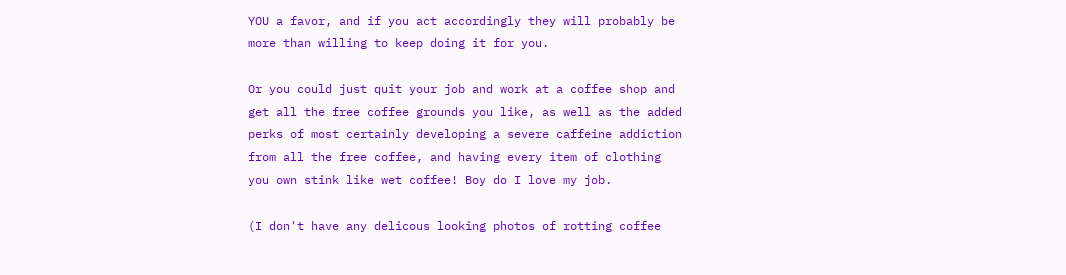YOU a favor, and if you act accordingly they will probably be more than willing to keep doing it for you.

Or you could just quit your job and work at a coffee shop and get all the free coffee grounds you like, as well as the added perks of most certainly developing a severe caffeine addiction from all the free coffee, and having every item of clothing you own stink like wet coffee! Boy do I love my job.

(I don't have any delicous looking photos of rotting coffee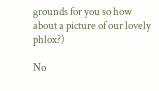grounds for you so how about a picture of our lovely phlox?)

No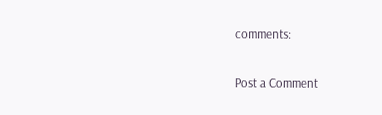comments:

Post a Comment